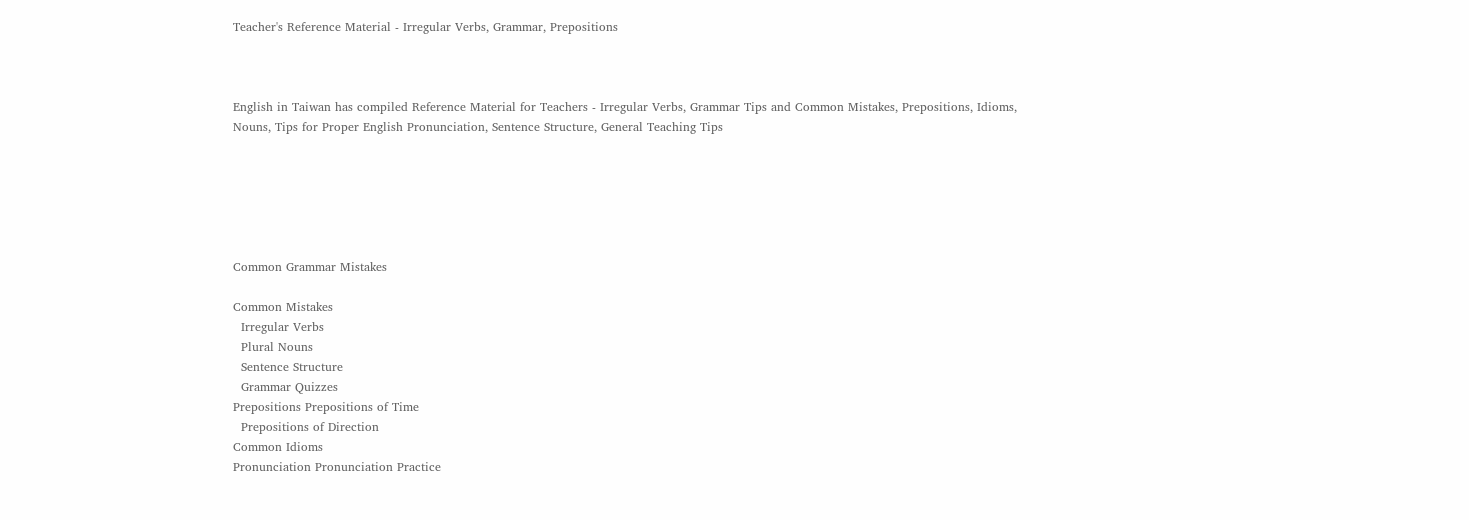Teacher's Reference Material - Irregular Verbs, Grammar, Prepositions



English in Taiwan has compiled Reference Material for Teachers - Irregular Verbs, Grammar Tips and Common Mistakes, Prepositions, Idioms, Nouns, Tips for Proper English Pronunciation, Sentence Structure, General Teaching Tips






Common Grammar Mistakes

Common Mistakes
  Irregular Verbs
  Plural Nouns
  Sentence Structure
  Grammar Quizzes
Prepositions Prepositions of Time
  Prepositions of Direction
Common Idioms
Pronunciation Pronunciation Practice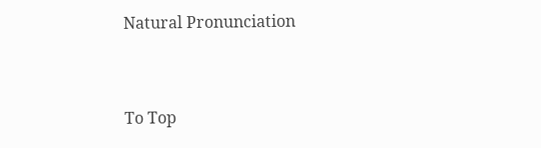Natural Pronunciation


To Top